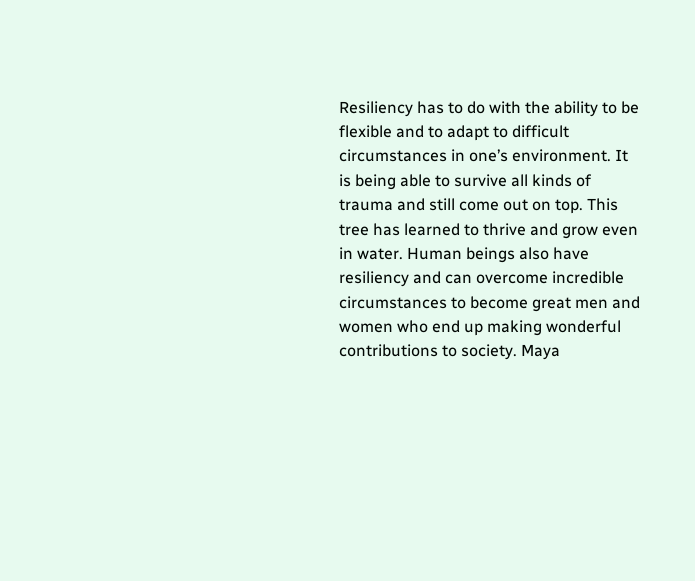Resiliency has to do with the ability to be flexible and to adapt to difficult circumstances in one’s environment. It is being able to survive all kinds of trauma and still come out on top. This tree has learned to thrive and grow even in water. Human beings also have resiliency and can overcome incredible circumstances to become great men and women who end up making wonderful contributions to society. Maya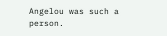Angelou was such a person.